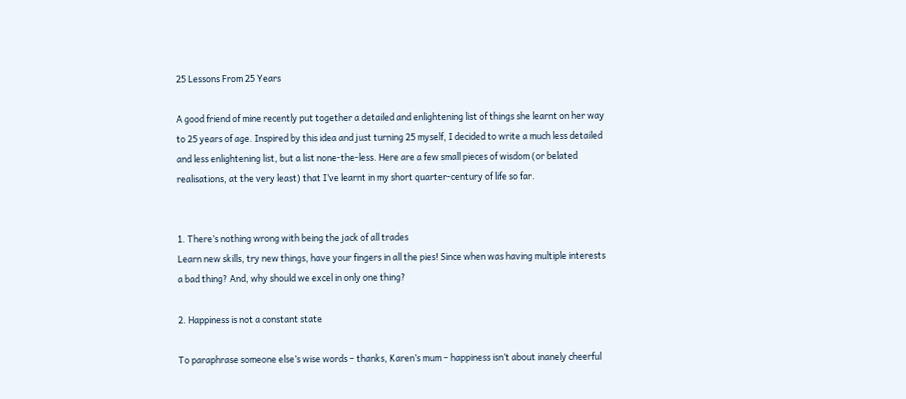25 Lessons From 25 Years

A good friend of mine recently put together a detailed and enlightening list of things she learnt on her way to 25 years of age. Inspired by this idea and just turning 25 myself, I decided to write a much less detailed and less enlightening list, but a list none-the-less. Here are a few small pieces of wisdom (or belated realisations, at the very least) that I’ve learnt in my short quarter-century of life so far.


1. There’s nothing wrong with being the jack of all trades
Learn new skills, try new things, have your fingers in all the pies! Since when was having multiple interests a bad thing? And, why should we excel in only one thing?

2. Happiness is not a constant state

To paraphrase someone else’s wise words – thanks, Karen’s mum – happiness isn’t about inanely cheerful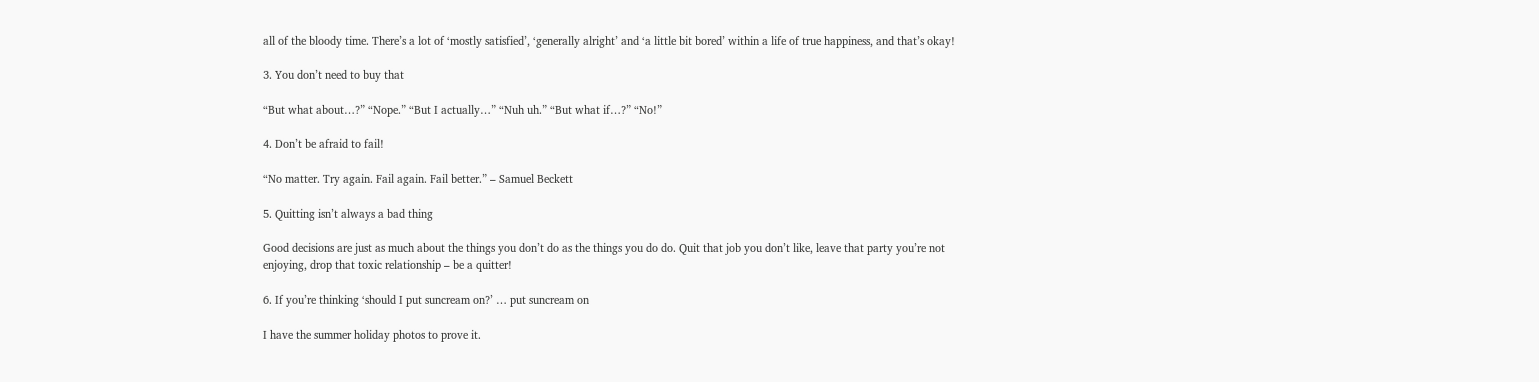all of the bloody time. There’s a lot of ‘mostly satisfied’, ‘generally alright’ and ‘a little bit bored’ within a life of true happiness, and that’s okay!

3. You don’t need to buy that

“But what about…?” “Nope.” “But I actually…” “Nuh uh.” “But what if…?” “No!”

4. Don’t be afraid to fail!

“No matter. Try again. Fail again. Fail better.” – Samuel Beckett

5. Quitting isn’t always a bad thing

Good decisions are just as much about the things you don’t do as the things you do do. Quit that job you don’t like, leave that party you’re not enjoying, drop that toxic relationship – be a quitter!

6. If you’re thinking ‘should I put suncream on?’ … put suncream on

I have the summer holiday photos to prove it.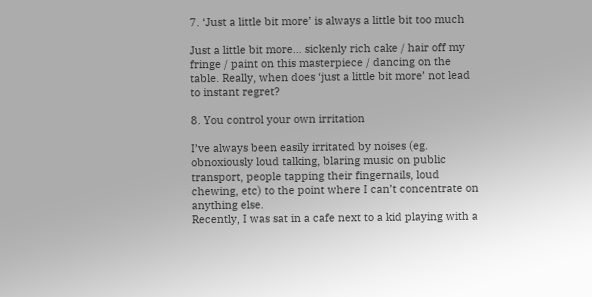7. ‘Just a little bit more’ is always a little bit too much

Just a little bit more… sickenly rich cake / hair off my fringe / paint on this masterpiece / dancing on the table. Really, when does ‘just a little bit more’ not lead to instant regret?

8. You control your own irritation

I’ve always been easily irritated by noises (eg. obnoxiously loud talking, blaring music on public transport, people tapping their fingernails, loud chewing, etc) to the point where I can’t concentrate on anything else.
Recently, I was sat in a cafe next to a kid playing with a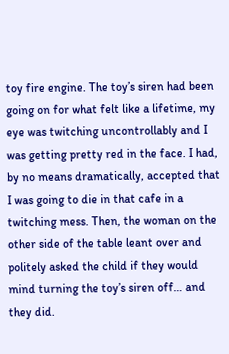toy fire engine. The toy’s siren had been going on for what felt like a lifetime, my eye was twitching uncontrollably and I was getting pretty red in the face. I had, by no means dramatically, accepted that I was going to die in that cafe in a twitching mess. Then, the woman on the other side of the table leant over and politely asked the child if they would mind turning the toy’s siren off… and they did.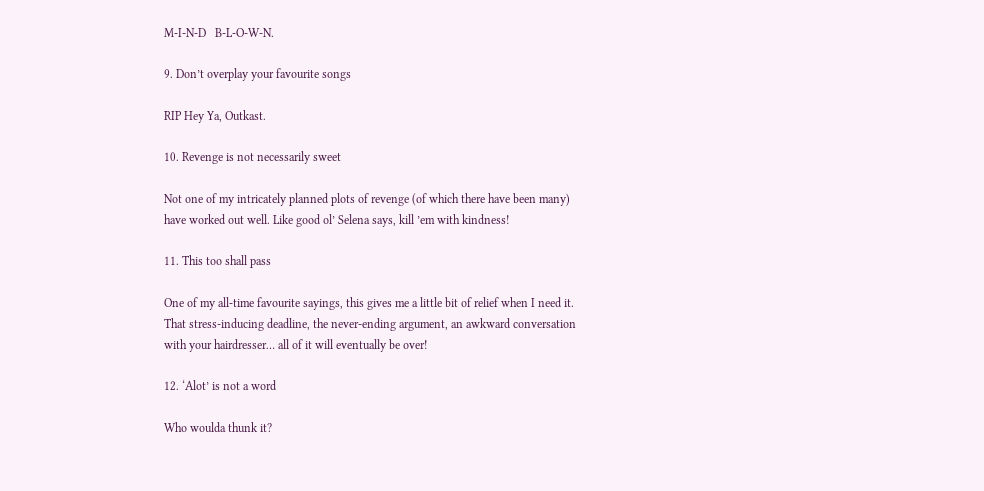M-I-N-D   B-L-O-W-N.

9. Don’t overplay your favourite songs

RIP Hey Ya, Outkast.

10. Revenge is not necessarily sweet

Not one of my intricately planned plots of revenge (of which there have been many) have worked out well. Like good ol’ Selena says, kill ’em with kindness!

11. This too shall pass

One of my all-time favourite sayings, this gives me a little bit of relief when I need it. That stress-inducing deadline, the never-ending argument, an awkward conversation with your hairdresser… all of it will eventually be over!

12. ‘Alot’ is not a word

Who woulda thunk it?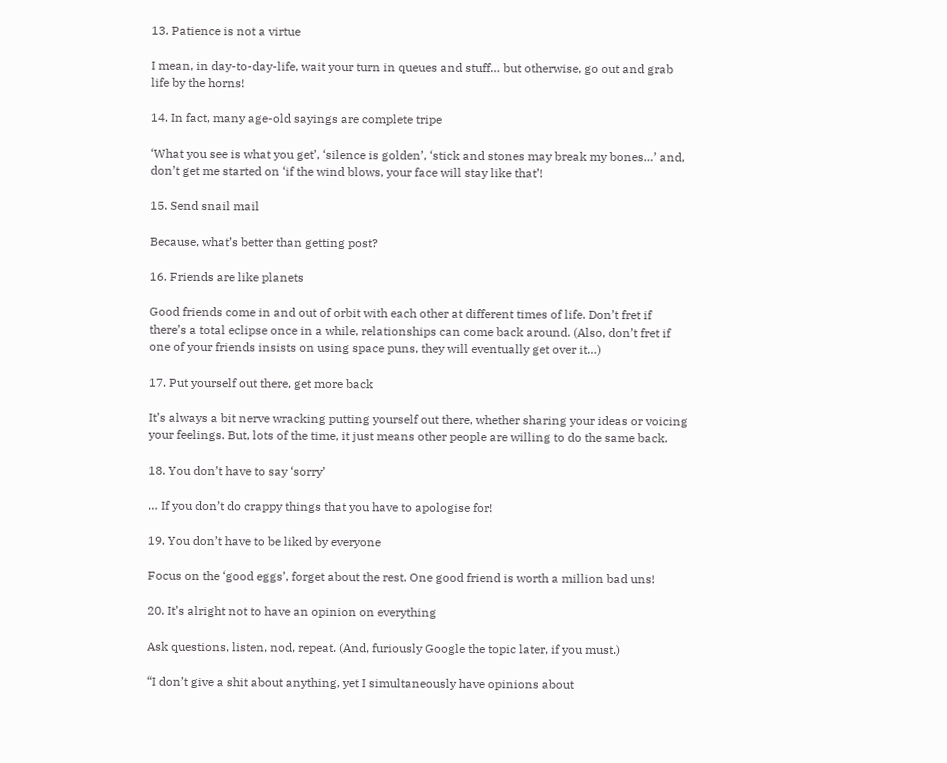13. Patience is not a virtue

I mean, in day-to-day-life, wait your turn in queues and stuff… but otherwise, go out and grab life by the horns!

14. In fact, many age-old sayings are complete tripe

‘What you see is what you get’, ‘silence is golden’, ‘stick and stones may break my bones…’ and, don’t get me started on ‘if the wind blows, your face will stay like that’!

15. Send snail mail

Because, what’s better than getting post?

16. Friends are like planets

Good friends come in and out of orbit with each other at different times of life. Don’t fret if there’s a total eclipse once in a while, relationships can come back around. (Also, don’t fret if one of your friends insists on using space puns, they will eventually get over it…)

17. Put yourself out there, get more back

It’s always a bit nerve wracking putting yourself out there, whether sharing your ideas or voicing your feelings. But, lots of the time, it just means other people are willing to do the same back.

18. You don’t have to say ‘sorry’

… If you don’t do crappy things that you have to apologise for!

19. You don’t have to be liked by everyone

Focus on the ‘good eggs’, forget about the rest. One good friend is worth a million bad uns!

20. It’s alright not to have an opinion on everything

Ask questions, listen, nod, repeat. (And, furiously Google the topic later, if you must.)

“I don’t give a shit about anything, yet I simultaneously have opinions about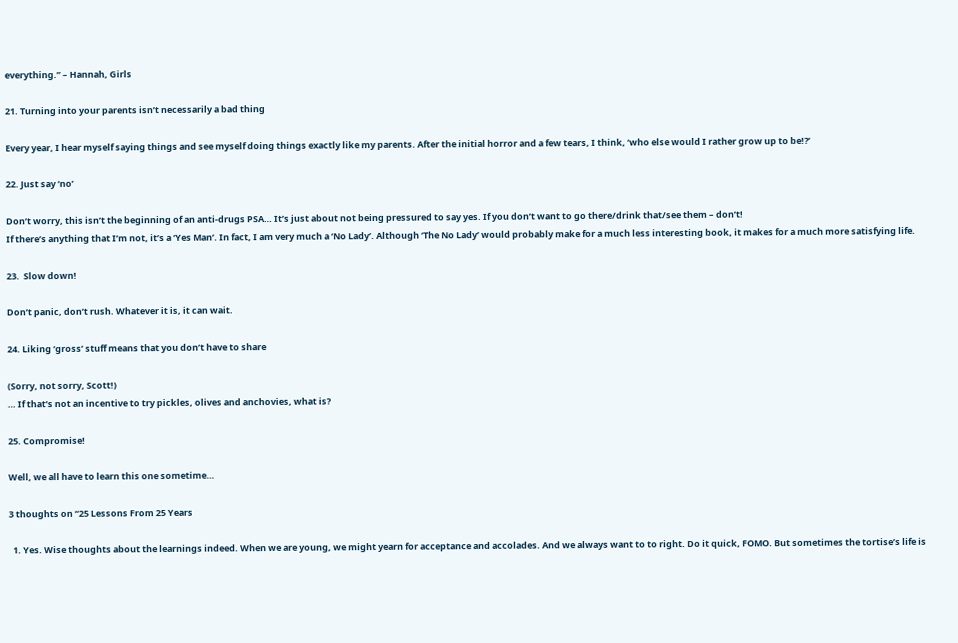everything.” – Hannah, Girls

21. Turning into your parents isn’t necessarily a bad thing

Every year, I hear myself saying things and see myself doing things exactly like my parents. After the initial horror and a few tears, I think, ‘who else would I rather grow up to be!?’

22. Just say ‘no’

Don’t worry, this isn’t the beginning of an anti-drugs PSA… It’s just about not being pressured to say yes. If you don’t want to go there/drink that/see them – don’t!
If there’s anything that I’m not, it’s a ‘Yes Man’. In fact, I am very much a ‘No Lady’. Although ‘The No Lady’ would probably make for a much less interesting book, it makes for a much more satisfying life.

23.  Slow down!

Don’t panic, don’t rush. Whatever it is, it can wait.

24. Liking ‘gross’ stuff means that you don’t have to share

(Sorry, not sorry, Scott!)
… If that’s not an incentive to try pickles, olives and anchovies, what is?

25. Compromise!

Well, we all have to learn this one sometime…

3 thoughts on “25 Lessons From 25 Years

  1. Yes. Wise thoughts about the learnings indeed. When we are young, we might yearn for acceptance and accolades. And we always want to to right. Do it quick, FOMO. But sometimes the tortise’s life is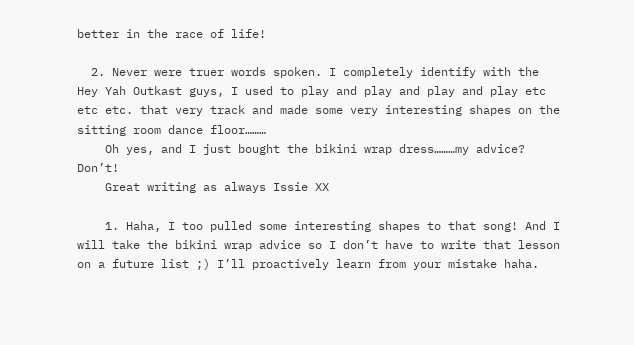better in the race of life!

  2. Never were truer words spoken. I completely identify with the Hey Yah Outkast guys, I used to play and play and play and play etc etc etc. that very track and made some very interesting shapes on the sitting room dance floor………
    Oh yes, and I just bought the bikini wrap dress………my advice? Don’t!
    Great writing as always Issie XX

    1. Haha, I too pulled some interesting shapes to that song! And I will take the bikini wrap advice so I don’t have to write that lesson on a future list ;) I’ll proactively learn from your mistake haha.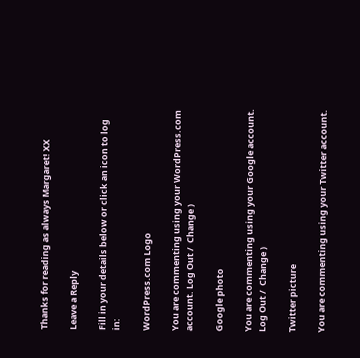Thanks for reading as always Margaret! XX

Leave a Reply

Fill in your details below or click an icon to log in:

WordPress.com Logo

You are commenting using your WordPress.com account. Log Out /  Change )

Google photo

You are commenting using your Google account. Log Out /  Change )

Twitter picture

You are commenting using your Twitter account.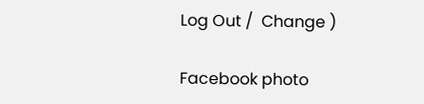Log Out /  Change )

Facebook photo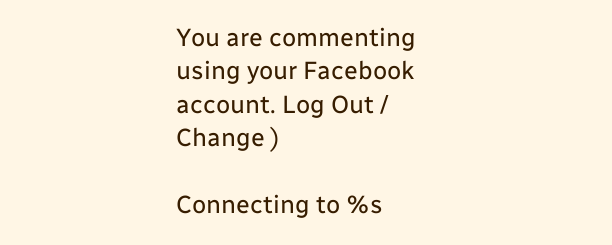You are commenting using your Facebook account. Log Out /  Change )

Connecting to %s